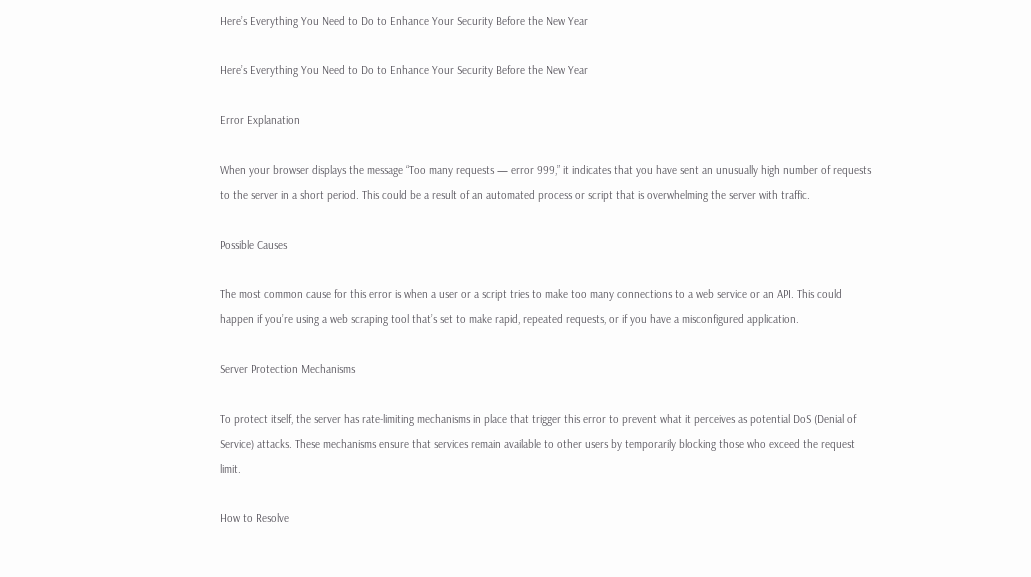Here’s Everything You Need to Do to Enhance Your Security Before the New Year

Here’s Everything You Need to Do to Enhance Your Security Before the New Year

Error Explanation

When your browser displays the message “Too many requests — error 999,” it indicates that you have sent an unusually high number of requests to the server in a short period. This could be a result of an automated process or script that is overwhelming the server with traffic.

Possible Causes

The most common cause for this error is when a user or a script tries to make too many connections to a web service or an API. This could happen if you’re using a web scraping tool that’s set to make rapid, repeated requests, or if you have a misconfigured application.

Server Protection Mechanisms

To protect itself, the server has rate-limiting mechanisms in place that trigger this error to prevent what it perceives as potential DoS (Denial of Service) attacks. These mechanisms ensure that services remain available to other users by temporarily blocking those who exceed the request limit.

How to Resolve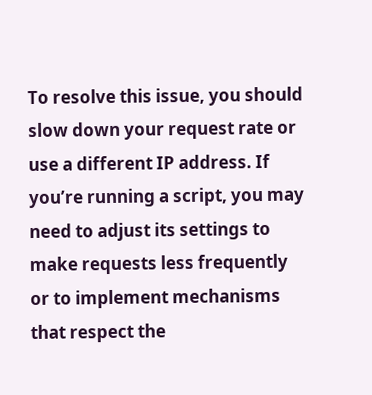To resolve this issue, you should slow down your request rate or use a different IP address. If you’re running a script, you may need to adjust its settings to make requests less frequently or to implement mechanisms that respect the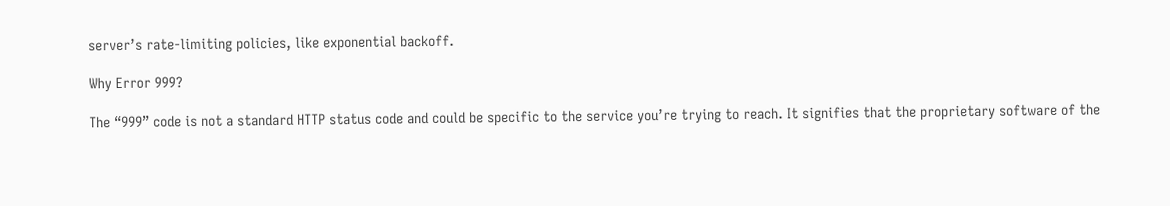server’s rate-limiting policies, like exponential backoff.

Why Error 999?

The “999” code is not a standard HTTP status code and could be specific to the service you’re trying to reach. It signifies that the proprietary software of the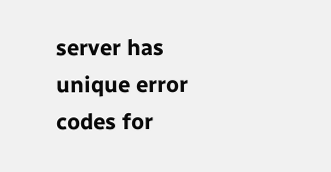server has unique error codes for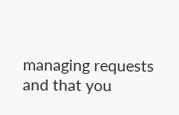managing requests and that you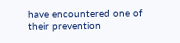have encountered one of their prevention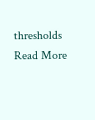thresholds
Read More